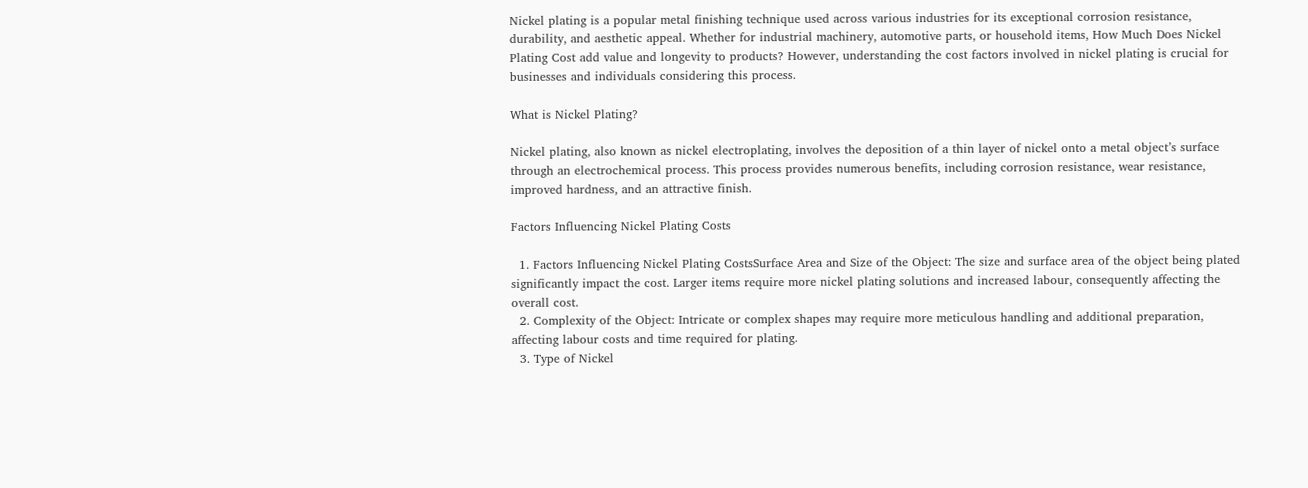Nickel plating is a popular metal finishing technique used across various industries for its exceptional corrosion resistance, durability, and aesthetic appeal. Whether for industrial machinery, automotive parts, or household items, How Much Does Nickel Plating Cost add value and longevity to products? However, understanding the cost factors involved in nickel plating is crucial for businesses and individuals considering this process.

What is Nickel Plating?

Nickel plating, also known as nickel electroplating, involves the deposition of a thin layer of nickel onto a metal object’s surface through an electrochemical process. This process provides numerous benefits, including corrosion resistance, wear resistance, improved hardness, and an attractive finish.

Factors Influencing Nickel Plating Costs

  1. Factors Influencing Nickel Plating CostsSurface Area and Size of the Object: The size and surface area of the object being plated significantly impact the cost. Larger items require more nickel plating solutions and increased labour, consequently affecting the overall cost.
  2. Complexity of the Object: Intricate or complex shapes may require more meticulous handling and additional preparation, affecting labour costs and time required for plating.
  3. Type of Nickel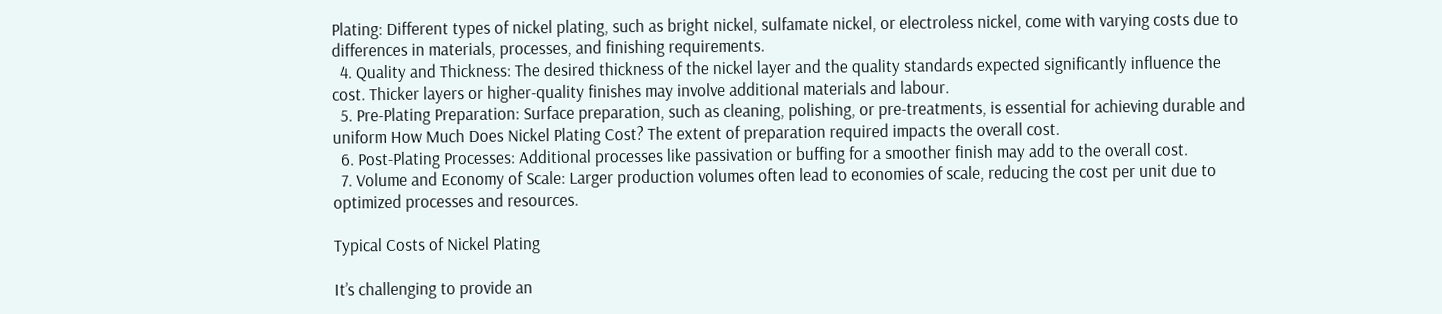Plating: Different types of nickel plating, such as bright nickel, sulfamate nickel, or electroless nickel, come with varying costs due to differences in materials, processes, and finishing requirements.
  4. Quality and Thickness: The desired thickness of the nickel layer and the quality standards expected significantly influence the cost. Thicker layers or higher-quality finishes may involve additional materials and labour.
  5. Pre-Plating Preparation: Surface preparation, such as cleaning, polishing, or pre-treatments, is essential for achieving durable and uniform How Much Does Nickel Plating Cost? The extent of preparation required impacts the overall cost.
  6. Post-Plating Processes: Additional processes like passivation or buffing for a smoother finish may add to the overall cost.
  7. Volume and Economy of Scale: Larger production volumes often lead to economies of scale, reducing the cost per unit due to optimized processes and resources.

Typical Costs of Nickel Plating

It’s challenging to provide an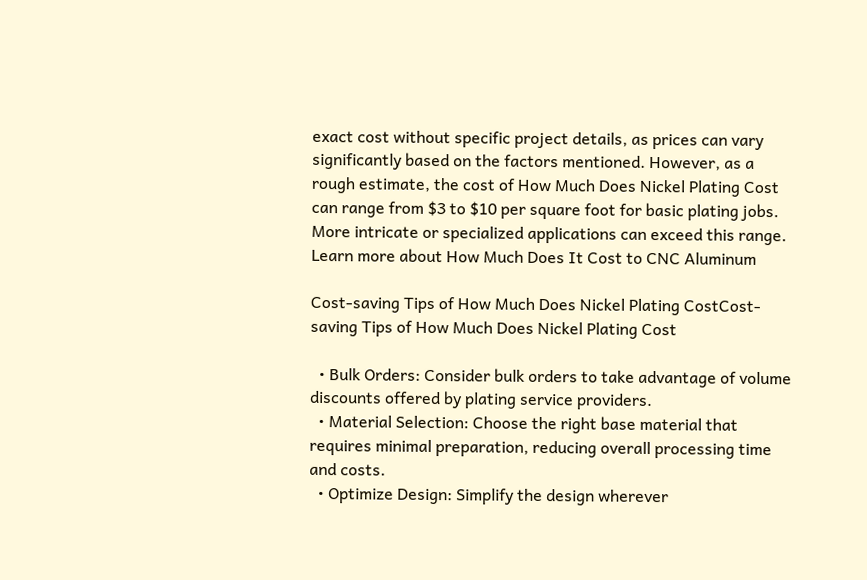exact cost without specific project details, as prices can vary significantly based on the factors mentioned. However, as a rough estimate, the cost of How Much Does Nickel Plating Cost can range from $3 to $10 per square foot for basic plating jobs. More intricate or specialized applications can exceed this range. Learn more about How Much Does It Cost to CNC Aluminum

Cost-saving Tips of How Much Does Nickel Plating CostCost-saving Tips of How Much Does Nickel Plating Cost

  • Bulk Orders: Consider bulk orders to take advantage of volume discounts offered by plating service providers.
  • Material Selection: Choose the right base material that requires minimal preparation, reducing overall processing time and costs.
  • Optimize Design: Simplify the design wherever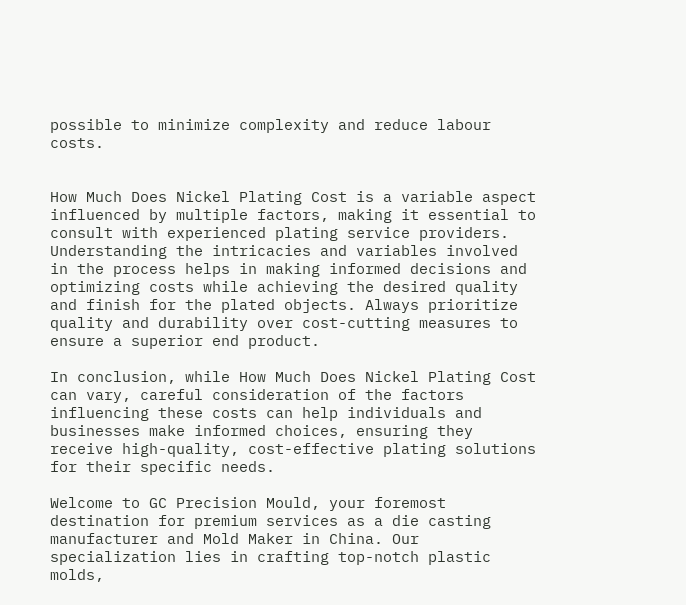possible to minimize complexity and reduce labour costs.


How Much Does Nickel Plating Cost is a variable aspect influenced by multiple factors, making it essential to consult with experienced plating service providers. Understanding the intricacies and variables involved in the process helps in making informed decisions and optimizing costs while achieving the desired quality and finish for the plated objects. Always prioritize quality and durability over cost-cutting measures to ensure a superior end product.

In conclusion, while How Much Does Nickel Plating Cost can vary, careful consideration of the factors influencing these costs can help individuals and businesses make informed choices, ensuring they receive high-quality, cost-effective plating solutions for their specific needs.

Welcome to GC Precision Mould, your foremost destination for premium services as a die casting manufacturer and Mold Maker in China. Our specialization lies in crafting top-notch plastic molds,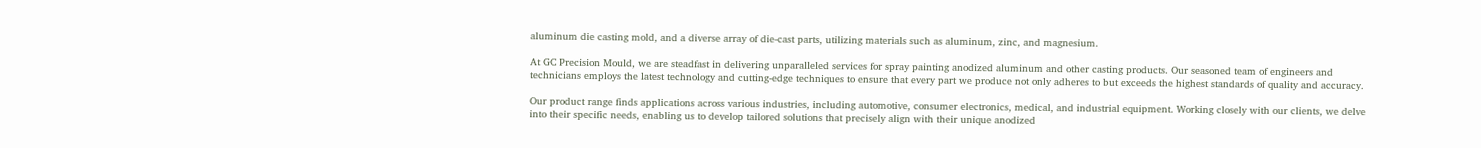aluminum die casting mold, and a diverse array of die-cast parts, utilizing materials such as aluminum, zinc, and magnesium.

At GC Precision Mould, we are steadfast in delivering unparalleled services for spray painting anodized aluminum and other casting products. Our seasoned team of engineers and technicians employs the latest technology and cutting-edge techniques to ensure that every part we produce not only adheres to but exceeds the highest standards of quality and accuracy.

Our product range finds applications across various industries, including automotive, consumer electronics, medical, and industrial equipment. Working closely with our clients, we delve into their specific needs, enabling us to develop tailored solutions that precisely align with their unique anodized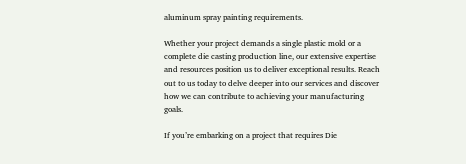aluminum spray painting requirements.

Whether your project demands a single plastic mold or a complete die casting production line, our extensive expertise and resources position us to deliver exceptional results. Reach out to us today to delve deeper into our services and discover how we can contribute to achieving your manufacturing goals.

If you’re embarking on a project that requires Die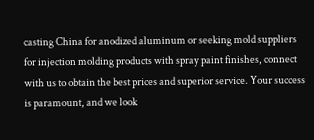casting China for anodized aluminum or seeking mold suppliers for injection molding products with spray paint finishes, connect with us to obtain the best prices and superior service. Your success is paramount, and we look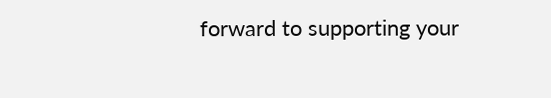forward to supporting your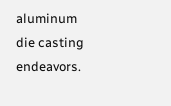aluminum die casting endeavors.